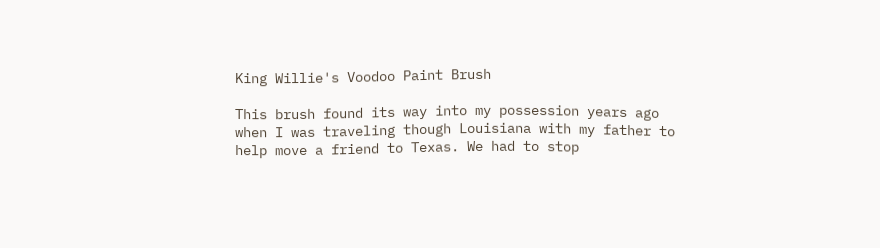King Willie's Voodoo Paint Brush

This brush found its way into my possession years ago when I was traveling though Louisiana with my father to help move a friend to Texas. We had to stop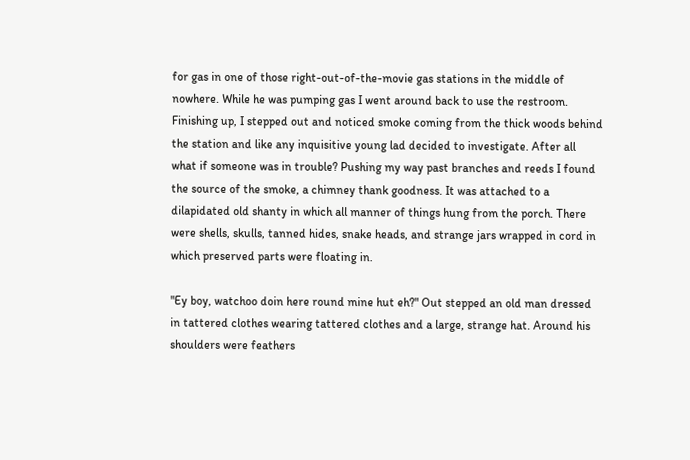for gas in one of those right-out-of-the-movie gas stations in the middle of nowhere. While he was pumping gas I went around back to use the restroom. Finishing up, I stepped out and noticed smoke coming from the thick woods behind the station and like any inquisitive young lad decided to investigate. After all what if someone was in trouble? Pushing my way past branches and reeds I found the source of the smoke, a chimney thank goodness. It was attached to a dilapidated old shanty in which all manner of things hung from the porch. There were shells, skulls, tanned hides, snake heads, and strange jars wrapped in cord in which preserved parts were floating in.

"Ey boy, watchoo doin here round mine hut eh?" Out stepped an old man dressed in tattered clothes wearing tattered clothes and a large, strange hat. Around his shoulders were feathers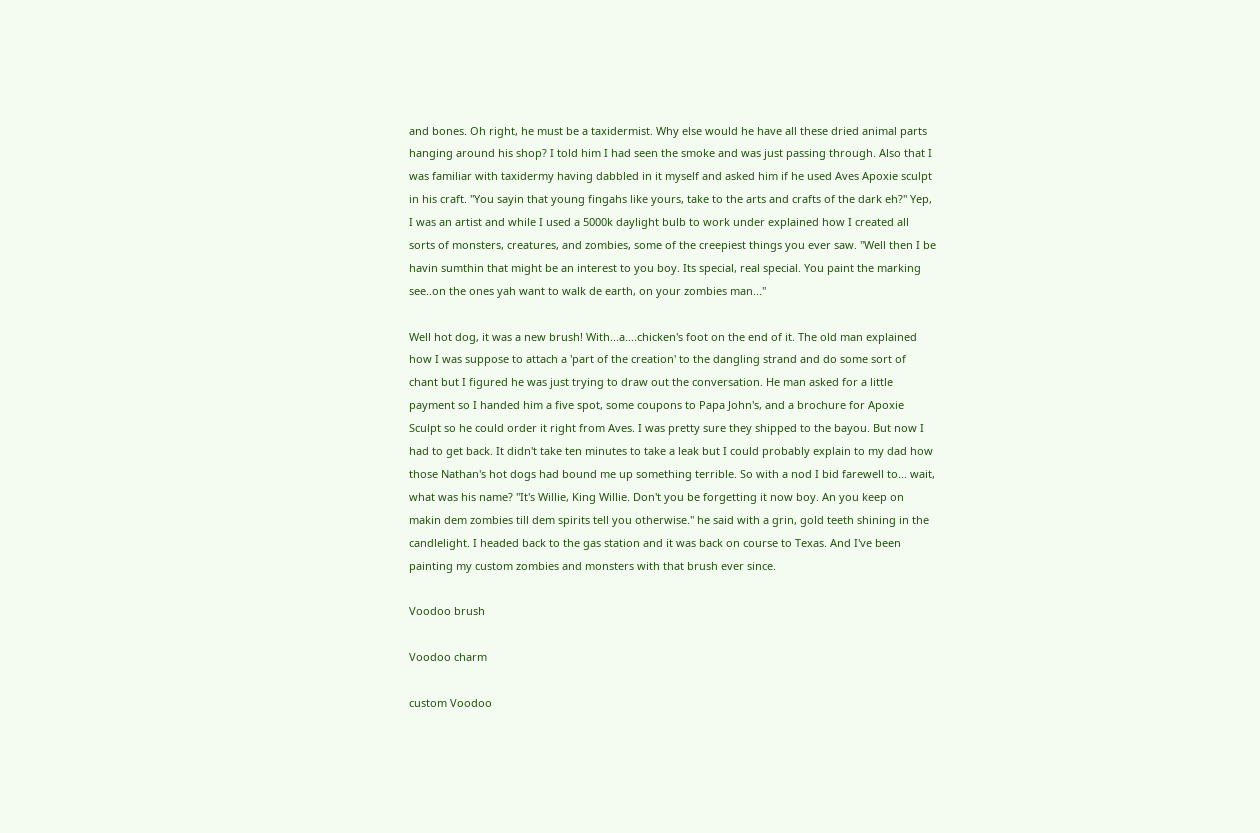and bones. Oh right, he must be a taxidermist. Why else would he have all these dried animal parts hanging around his shop? I told him I had seen the smoke and was just passing through. Also that I was familiar with taxidermy having dabbled in it myself and asked him if he used Aves Apoxie sculpt in his craft. "You sayin that young fingahs like yours, take to the arts and crafts of the dark eh?" Yep, I was an artist and while I used a 5000k daylight bulb to work under explained how I created all sorts of monsters, creatures, and zombies, some of the creepiest things you ever saw. "Well then I be havin sumthin that might be an interest to you boy. Its special, real special. You paint the marking see..on the ones yah want to walk de earth, on your zombies man..."

Well hot dog, it was a new brush! With...a....chicken's foot on the end of it. The old man explained how I was suppose to attach a 'part of the creation' to the dangling strand and do some sort of chant but I figured he was just trying to draw out the conversation. He man asked for a little payment so I handed him a five spot, some coupons to Papa John's, and a brochure for Apoxie Sculpt so he could order it right from Aves. I was pretty sure they shipped to the bayou. But now I had to get back. It didn't take ten minutes to take a leak but I could probably explain to my dad how those Nathan's hot dogs had bound me up something terrible. So with a nod I bid farewell to... wait, what was his name? "It's Willie, King Willie. Don't you be forgetting it now boy. An you keep on makin dem zombies till dem spirits tell you otherwise." he said with a grin, gold teeth shining in the candlelight. I headed back to the gas station and it was back on course to Texas. And I've been painting my custom zombies and monsters with that brush ever since.

Voodoo brush

Voodoo charm

custom Voodoo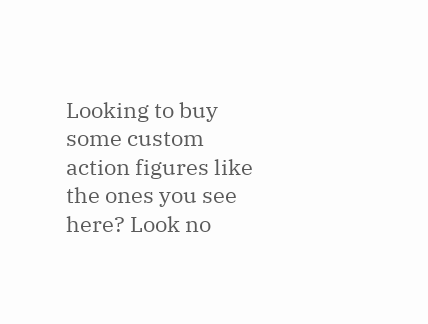Looking to buy some custom action figures like the ones you see here? Look no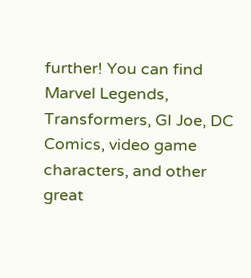further! You can find Marvel Legends, Transformers, GI Joe, DC Comics, video game characters, and other great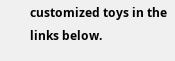customized toys in the links below.